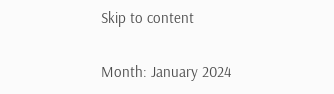Skip to content

Month: January 2024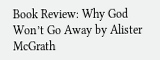Book Review: Why God Won’t Go Away by Alister McGrath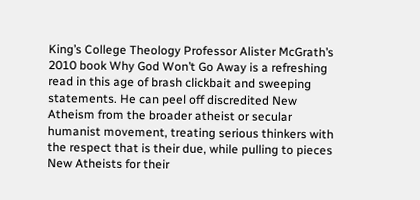King’s College Theology Professor Alister McGrath’s 2010 book Why God Won’t Go Away is a refreshing read in this age of brash clickbait and sweeping statements. He can peel off discredited New Atheism from the broader atheist or secular humanist movement, treating serious thinkers with the respect that is their due, while pulling to pieces New Atheists for their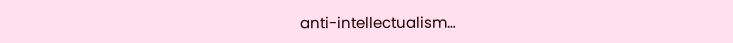anti-intellectualism…